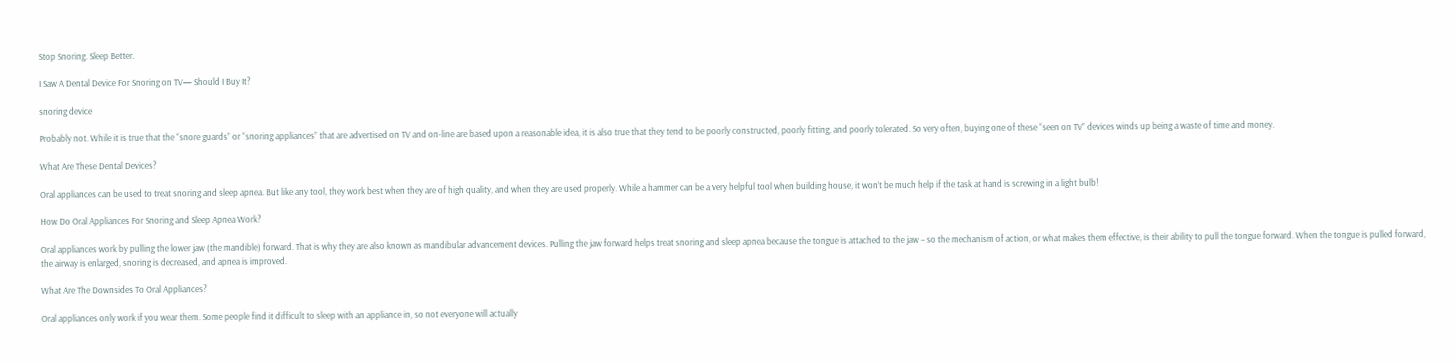Stop Snoring. Sleep Better.

I Saw A Dental Device For Snoring on TV— Should I Buy It?

snoring device

Probably not. While it is true that the “snore guards” or “snoring appliances” that are advertised on TV and on-line are based upon a reasonable idea, it is also true that they tend to be poorly constructed, poorly fitting, and poorly tolerated. So very often, buying one of these “seen on TV” devices winds up being a waste of time and money.

What Are These Dental Devices?

Oral appliances can be used to treat snoring and sleep apnea. But like any tool, they work best when they are of high quality, and when they are used properly. While a hammer can be a very helpful tool when building house, it won’t be much help if the task at hand is screwing in a light bulb!

How Do Oral Appliances For Snoring and Sleep Apnea Work?

Oral appliances work by pulling the lower jaw (the mandible) forward. That is why they are also known as mandibular advancement devices. Pulling the jaw forward helps treat snoring and sleep apnea because the tongue is attached to the jaw – so the mechanism of action, or what makes them effective, is their ability to pull the tongue forward. When the tongue is pulled forward, the airway is enlarged, snoring is decreased, and apnea is improved.

What Are The Downsides To Oral Appliances?

Oral appliances only work if you wear them. Some people find it difficult to sleep with an appliance in, so not everyone will actually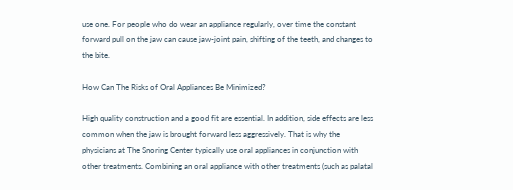use one. For people who do wear an appliance regularly, over time the constant forward pull on the jaw can cause jaw-joint pain, shifting of the teeth, and changes to the bite.

How Can The Risks of Oral Appliances Be Minimized?

High quality construction and a good fit are essential. In addition, side effects are less common when the jaw is brought forward less aggressively. That is why the physicians at The Snoring Center typically use oral appliances in conjunction with other treatments. Combining an oral appliance with other treatments (such as palatal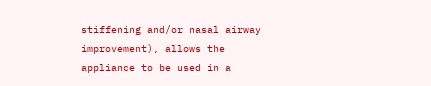stiffening and/or nasal airway improvement), allows the appliance to be used in a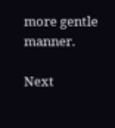more gentle manner.

Next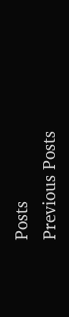Posts
Previous Posts